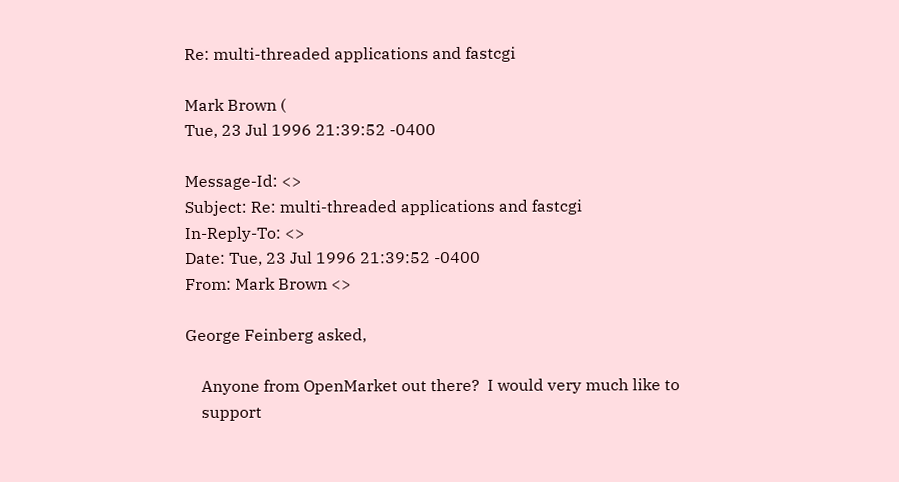Re: multi-threaded applications and fastcgi

Mark Brown (
Tue, 23 Jul 1996 21:39:52 -0400

Message-Id: <>
Subject: Re: multi-threaded applications and fastcgi
In-Reply-To: <>
Date: Tue, 23 Jul 1996 21:39:52 -0400
From: Mark Brown <>

George Feinberg asked,

    Anyone from OpenMarket out there?  I would very much like to
    support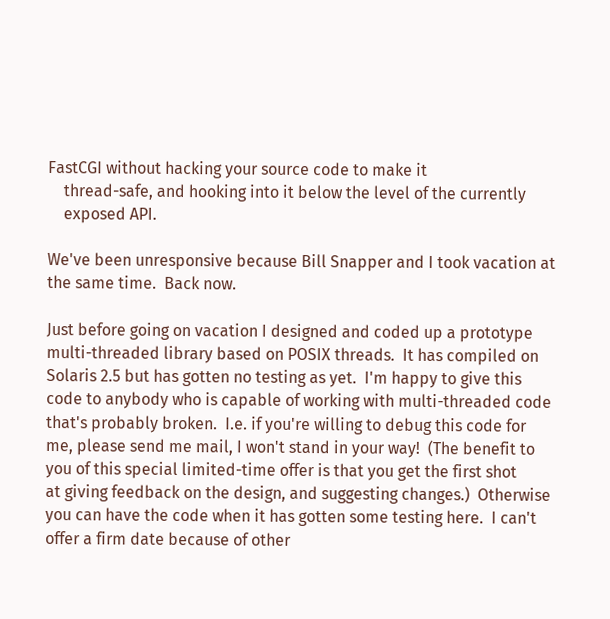FastCGI without hacking your source code to make it
    thread-safe, and hooking into it below the level of the currently
    exposed API.

We've been unresponsive because Bill Snapper and I took vacation at
the same time.  Back now.

Just before going on vacation I designed and coded up a prototype
multi-threaded library based on POSIX threads.  It has compiled on
Solaris 2.5 but has gotten no testing as yet.  I'm happy to give this
code to anybody who is capable of working with multi-threaded code
that's probably broken.  I.e. if you're willing to debug this code for
me, please send me mail, I won't stand in your way!  (The benefit to
you of this special limited-time offer is that you get the first shot
at giving feedback on the design, and suggesting changes.)  Otherwise
you can have the code when it has gotten some testing here.  I can't
offer a firm date because of other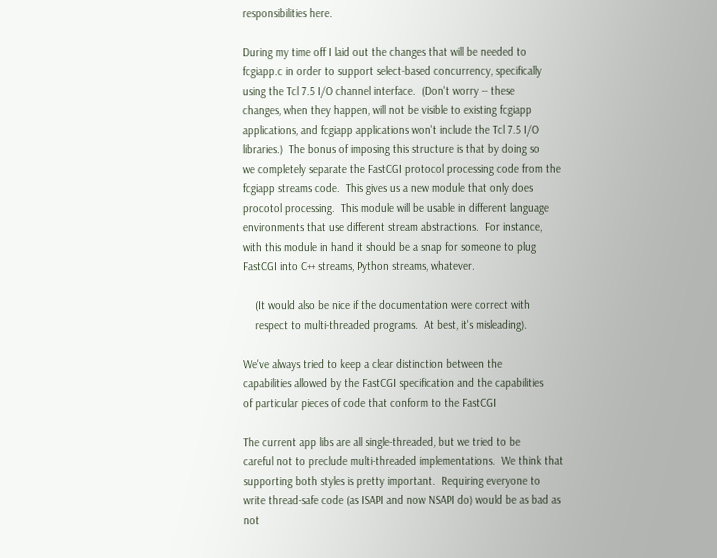responsibilities here.

During my time off I laid out the changes that will be needed to
fcgiapp.c in order to support select-based concurrency, specifically
using the Tcl 7.5 I/O channel interface.  (Don't worry -- these
changes, when they happen, will not be visible to existing fcgiapp
applications, and fcgiapp applications won't include the Tcl 7.5 I/O
libraries.)  The bonus of imposing this structure is that by doing so
we completely separate the FastCGI protocol processing code from the
fcgiapp streams code.  This gives us a new module that only does
procotol processing.  This module will be usable in different language
environments that use different stream abstractions.  For instance,
with this module in hand it should be a snap for someone to plug
FastCGI into C++ streams, Python streams, whatever.

    (It would also be nice if the documentation were correct with
    respect to multi-threaded programs.  At best, it's misleading).

We've always tried to keep a clear distinction between the
capabilities allowed by the FastCGI specification and the capabilities
of particular pieces of code that conform to the FastCGI

The current app libs are all single-threaded, but we tried to be
careful not to preclude multi-threaded implementations.  We think that
supporting both styles is pretty important.  Requiring everyone to
write thread-safe code (as ISAPI and now NSAPI do) would be as bad as
not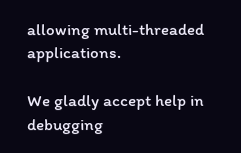allowing multi-threaded applications.

We gladly accept help in debugging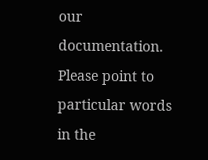our documentation.  Please point to
particular words in the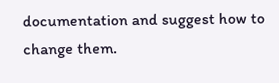documentation and suggest how to change them.